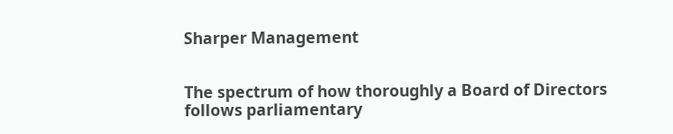Sharper Management


The spectrum of how thoroughly a Board of Directors follows parliamentary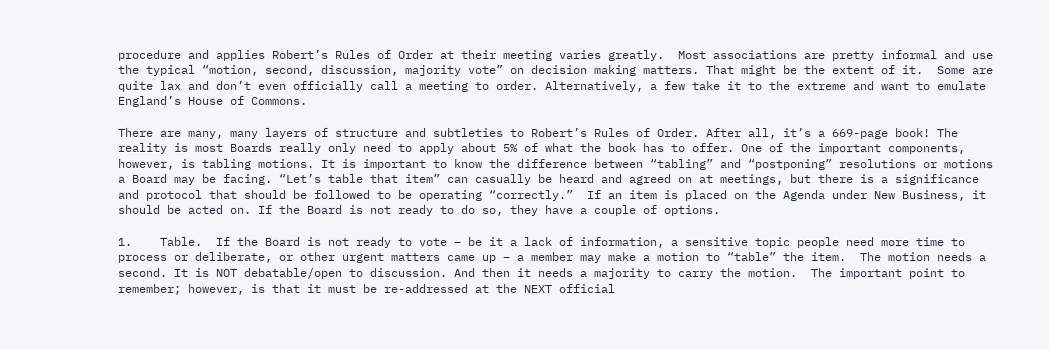procedure and applies Robert’s Rules of Order at their meeting varies greatly.  Most associations are pretty informal and use the typical “motion, second, discussion, majority vote” on decision making matters. That might be the extent of it.  Some are quite lax and don’t even officially call a meeting to order. Alternatively, a few take it to the extreme and want to emulate England’s House of Commons.

There are many, many layers of structure and subtleties to Robert’s Rules of Order. After all, it’s a 669-page book! The reality is most Boards really only need to apply about 5% of what the book has to offer. One of the important components, however, is tabling motions. It is important to know the difference between “tabling” and “postponing” resolutions or motions a Board may be facing. “Let’s table that item” can casually be heard and agreed on at meetings, but there is a significance and protocol that should be followed to be operating “correctly.”  If an item is placed on the Agenda under New Business, it should be acted on. If the Board is not ready to do so, they have a couple of options.

1.    Table.  If the Board is not ready to vote – be it a lack of information, a sensitive topic people need more time to process or deliberate, or other urgent matters came up – a member may make a motion to “table” the item.  The motion needs a second. It is NOT debatable/open to discussion. And then it needs a majority to carry the motion.  The important point to remember; however, is that it must be re-addressed at the NEXT official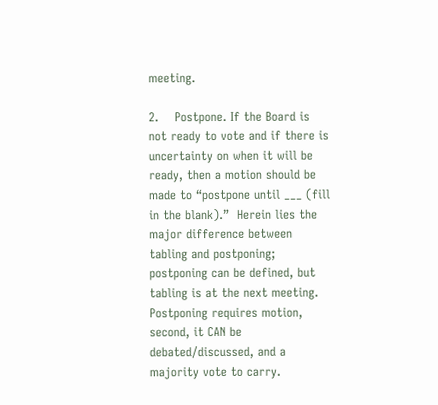meeting.

2.    Postpone. If the Board is not ready to vote and if there is uncertainty on when it will be ready, then a motion should be made to “postpone until ___ (fill in the blank).”  Herein lies the major difference between tabling and postponing; postponing can be defined, but tabling is at the next meeting. Postponing requires motion, second, it CAN be debated/discussed, and a majority vote to carry.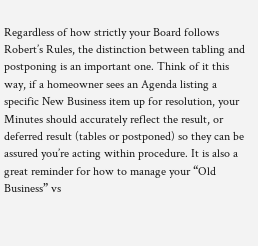Regardless of how strictly your Board follows Robert’s Rules, the distinction between tabling and postponing is an important one. Think of it this way, if a homeowner sees an Agenda listing a specific New Business item up for resolution, your Minutes should accurately reflect the result, or deferred result (tables or postponed) so they can be assured you’re acting within procedure. It is also a great reminder for how to manage your “Old Business” vs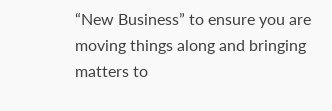“New Business” to ensure you are moving things along and bringing matters to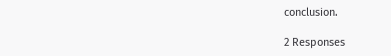conclusion.

2 Responses